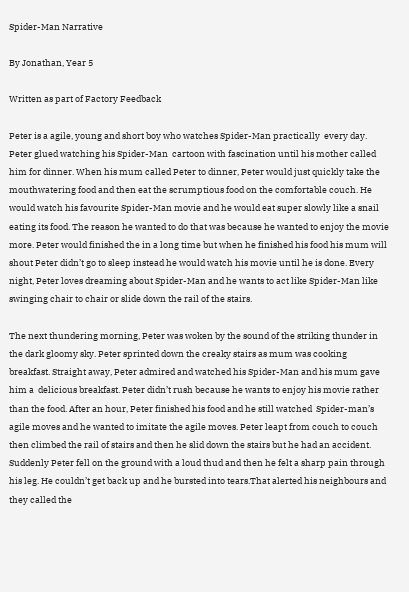Spider-Man Narrative

By Jonathan, Year 5

Written as part of Factory Feedback

Peter is a agile, young and short boy who watches Spider-Man practically  every day. Peter glued watching his Spider-Man  cartoon with fascination until his mother called him for dinner. When his mum called Peter to dinner, Peter would just quickly take the mouthwatering food and then eat the scrumptious food on the comfortable couch. He would watch his favourite Spider-Man movie and he would eat super slowly like a snail eating its food. The reason he wanted to do that was because he wanted to enjoy the movie more. Peter would finished the in a long time but when he finished his food his mum will shout Peter didn’t go to sleep instead he would watch his movie until he is done. Every night, Peter loves dreaming about Spider-Man and he wants to act like Spider-Man like swinging chair to chair or slide down the rail of the stairs.

The next thundering morning, Peter was woken by the sound of the striking thunder in the dark gloomy sky. Peter sprinted down the creaky stairs as mum was cooking breakfast. Straight away, Peter admired and watched his Spider-Man and his mum gave him a  delicious breakfast. Peter didn’t rush because he wants to enjoy his movie rather than the food. After an hour, Peter finished his food and he still watched  Spider-man’s agile moves and he wanted to imitate the agile moves. Peter leapt from couch to couch then climbed the rail of stairs and then he slid down the stairs but he had an accident. Suddenly Peter fell on the ground with a loud thud and then he felt a sharp pain through his leg. He couldn’t get back up and he bursted into tears.That alerted his neighbours and they called the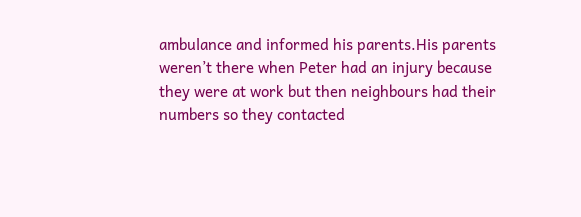ambulance and informed his parents.His parents weren’t there when Peter had an injury because they were at work but then neighbours had their numbers so they contacted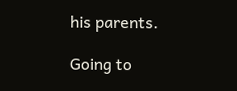his parents.

Going to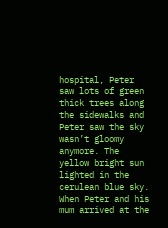hospital, Peter saw lots of green thick trees along the sidewalks and Peter saw the sky wasn’t gloomy anymore. The yellow bright sun lighted in the cerulean blue sky. When Peter and his mum arrived at the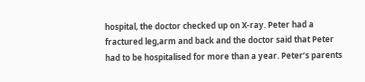hospital, the doctor checked up on X-ray. Peter had a fractured leg,arm and back and the doctor said that Peter had to be hospitalised for more than a year. Peter’s parents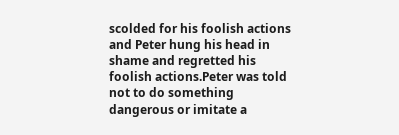scolded for his foolish actions and Peter hung his head in shame and regretted his foolish actions.Peter was told not to do something dangerous or imitate a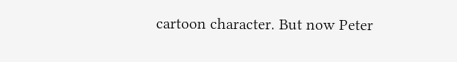cartoon character. But now Peter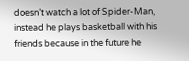doesn’t watch a lot of Spider-Man, instead he plays basketball with his friends because in the future he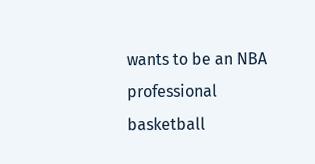wants to be an NBA professional basketball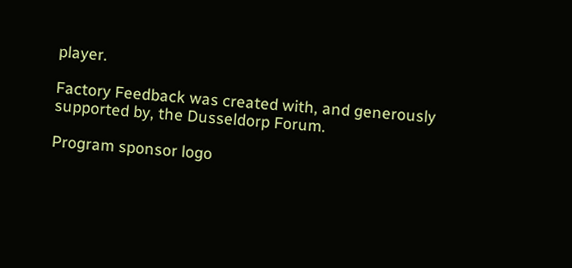player.

Factory Feedback was created with, and generously supported by, the Dusseldorp Forum.

Program sponsor logo